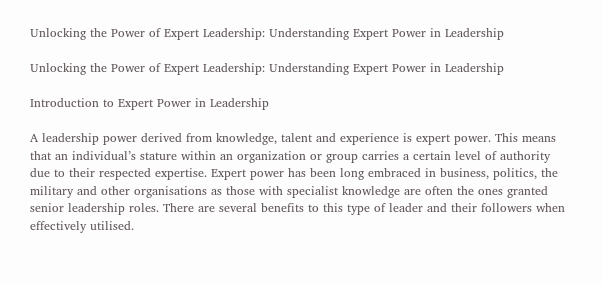Unlocking the Power of Expert Leadership: Understanding Expert Power in Leadership

Unlocking the Power of Expert Leadership: Understanding Expert Power in Leadership

Introduction to Expert Power in Leadership

A leadership power derived from knowledge, talent and experience is expert power. This means that an individual’s stature within an organization or group carries a certain level of authority due to their respected expertise. Expert power has been long embraced in business, politics, the military and other organisations as those with specialist knowledge are often the ones granted senior leadership roles. There are several benefits to this type of leader and their followers when effectively utilised.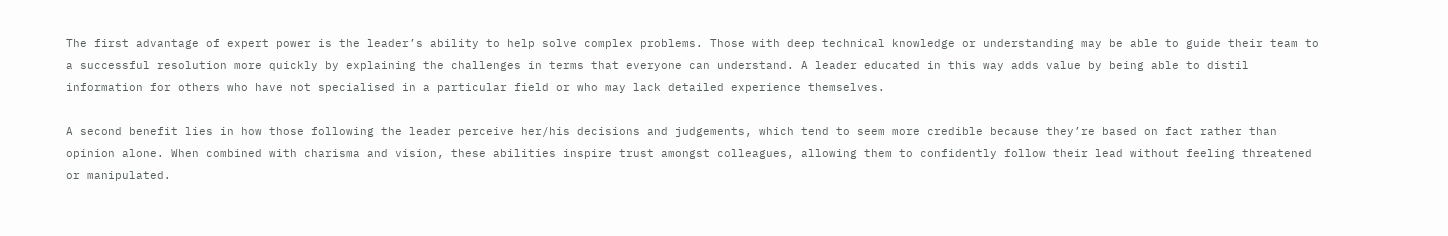The first advantage of expert power is the leader’s ability to help solve complex problems. Those with deep technical knowledge or understanding may be able to guide their team to a successful resolution more quickly by explaining the challenges in terms that everyone can understand. A leader educated in this way adds value by being able to distil information for others who have not specialised in a particular field or who may lack detailed experience themselves.

A second benefit lies in how those following the leader perceive her/his decisions and judgements, which tend to seem more credible because they’re based on fact rather than opinion alone. When combined with charisma and vision, these abilities inspire trust amongst colleagues, allowing them to confidently follow their lead without feeling threatened or manipulated.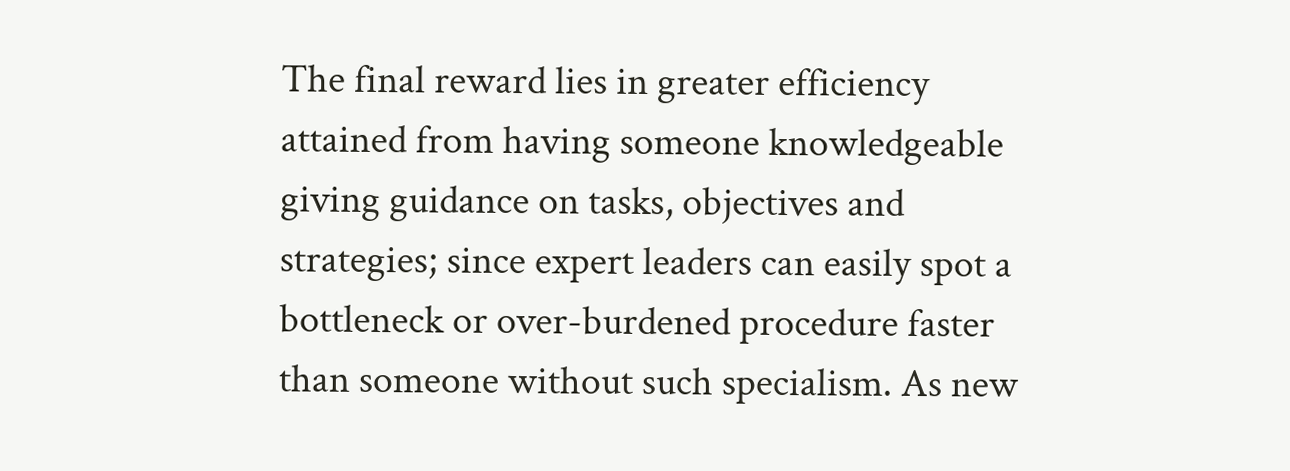The final reward lies in greater efficiency attained from having someone knowledgeable giving guidance on tasks, objectives and strategies; since expert leaders can easily spot a bottleneck or over-burdened procedure faster than someone without such specialism. As new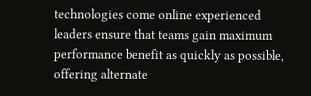technologies come online experienced leaders ensure that teams gain maximum performance benefit as quickly as possible, offering alternate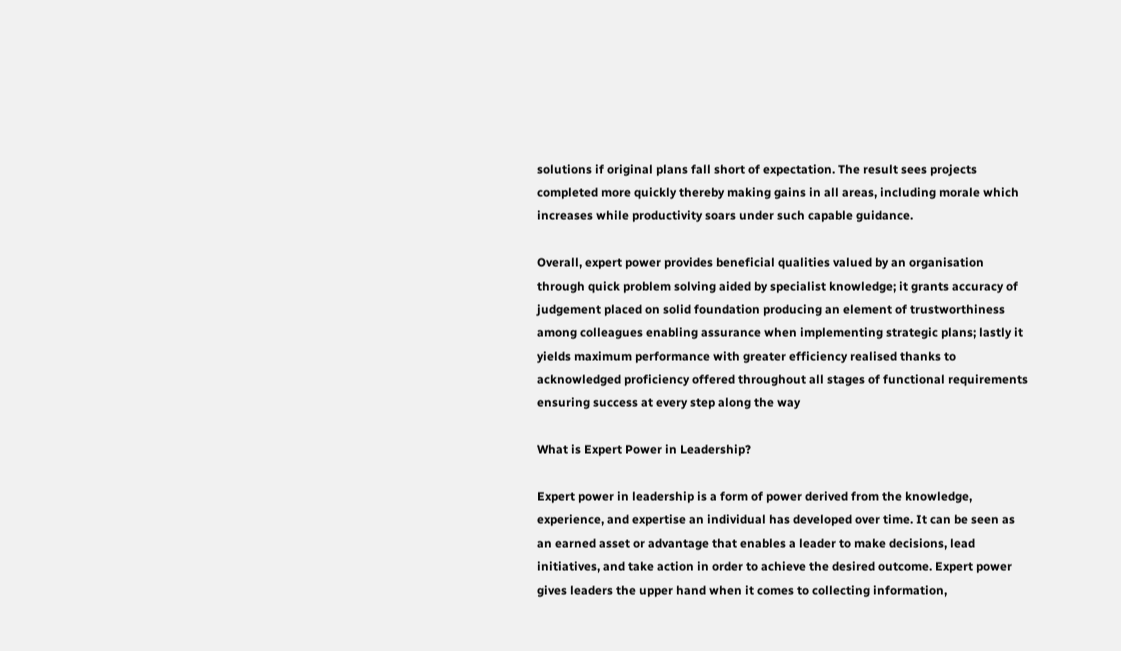solutions if original plans fall short of expectation. The result sees projects completed more quickly thereby making gains in all areas, including morale which increases while productivity soars under such capable guidance.

Overall, expert power provides beneficial qualities valued by an organisation through quick problem solving aided by specialist knowledge; it grants accuracy of judgement placed on solid foundation producing an element of trustworthiness among colleagues enabling assurance when implementing strategic plans; lastly it yields maximum performance with greater efficiency realised thanks to acknowledged proficiency offered throughout all stages of functional requirements ensuring success at every step along the way

What is Expert Power in Leadership?

Expert power in leadership is a form of power derived from the knowledge, experience, and expertise an individual has developed over time. It can be seen as an earned asset or advantage that enables a leader to make decisions, lead initiatives, and take action in order to achieve the desired outcome. Expert power gives leaders the upper hand when it comes to collecting information,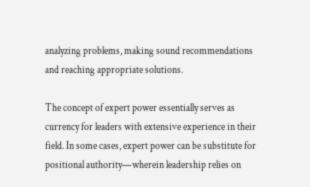analyzing problems, making sound recommendations and reaching appropriate solutions.

The concept of expert power essentially serves as currency for leaders with extensive experience in their field. In some cases, expert power can be substitute for positional authority—wherein leadership relies on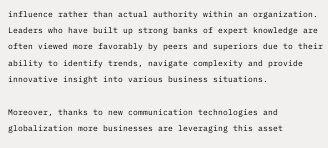influence rather than actual authority within an organization. Leaders who have built up strong banks of expert knowledge are often viewed more favorably by peers and superiors due to their ability to identify trends, navigate complexity and provide innovative insight into various business situations.

Moreover, thanks to new communication technologies and globalization more businesses are leveraging this asset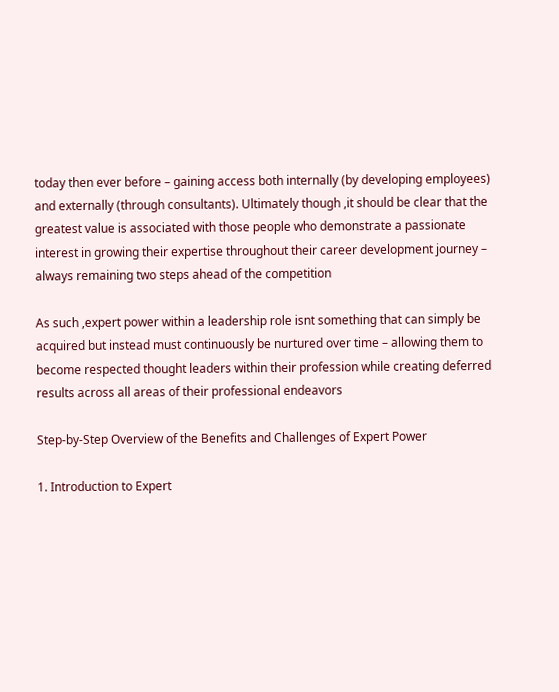today then ever before – gaining access both internally (by developing employees) and externally (through consultants). Ultimately though ,it should be clear that the greatest value is associated with those people who demonstrate a passionate interest in growing their expertise throughout their career development journey – always remaining two steps ahead of the competition

As such ,expert power within a leadership role isnt something that can simply be acquired but instead must continuously be nurtured over time – allowing them to become respected thought leaders within their profession while creating deferred results across all areas of their professional endeavors

Step-by-Step Overview of the Benefits and Challenges of Expert Power

1. Introduction to Expert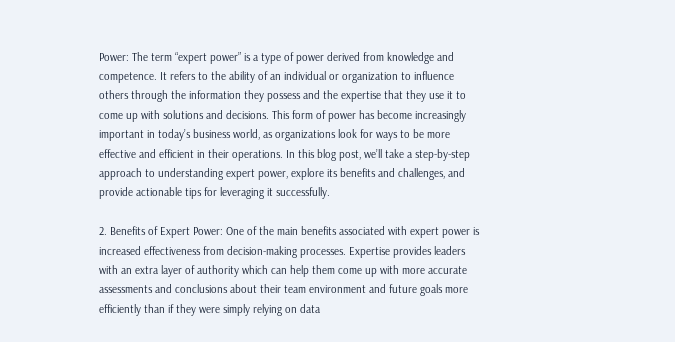Power: The term “expert power” is a type of power derived from knowledge and competence. It refers to the ability of an individual or organization to influence others through the information they possess and the expertise that they use it to come up with solutions and decisions. This form of power has become increasingly important in today’s business world, as organizations look for ways to be more effective and efficient in their operations. In this blog post, we’ll take a step-by-step approach to understanding expert power, explore its benefits and challenges, and provide actionable tips for leveraging it successfully.

2. Benefits of Expert Power: One of the main benefits associated with expert power is increased effectiveness from decision-making processes. Expertise provides leaders with an extra layer of authority which can help them come up with more accurate assessments and conclusions about their team environment and future goals more efficiently than if they were simply relying on data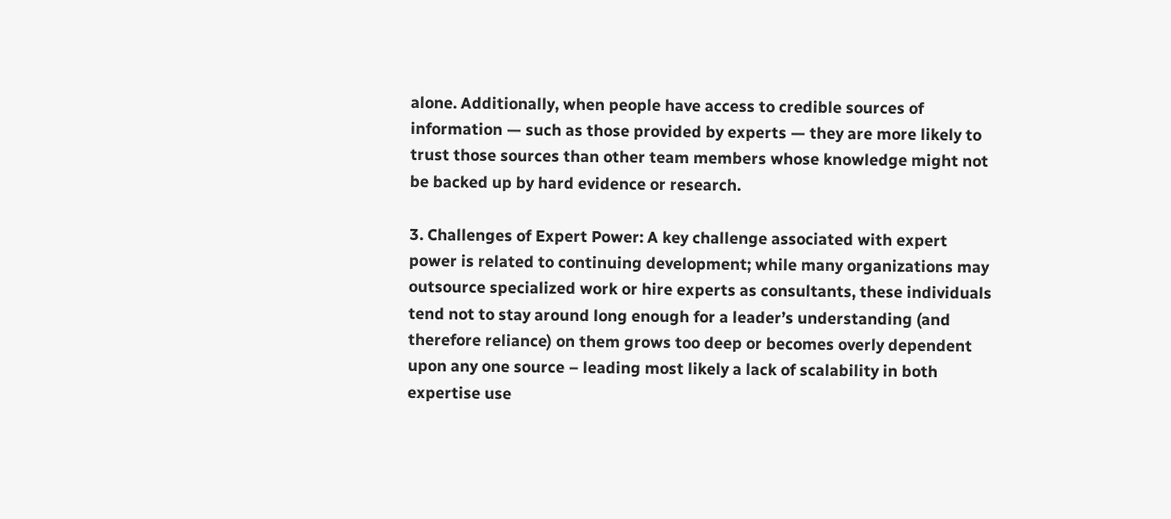alone. Additionally, when people have access to credible sources of information — such as those provided by experts — they are more likely to trust those sources than other team members whose knowledge might not be backed up by hard evidence or research.

3. Challenges of Expert Power: A key challenge associated with expert power is related to continuing development; while many organizations may outsource specialized work or hire experts as consultants, these individuals tend not to stay around long enough for a leader’s understanding (and therefore reliance) on them grows too deep or becomes overly dependent upon any one source – leading most likely a lack of scalability in both expertise use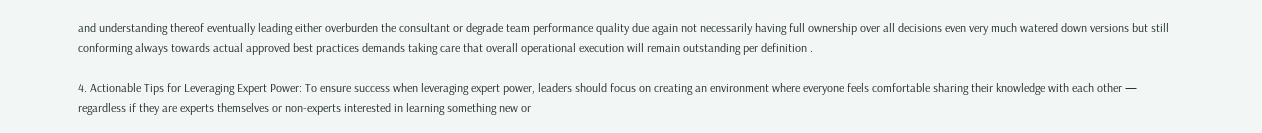and understanding thereof eventually leading either overburden the consultant or degrade team performance quality due again not necessarily having full ownership over all decisions even very much watered down versions but still conforming always towards actual approved best practices demands taking care that overall operational execution will remain outstanding per definition .

4. Actionable Tips for Leveraging Expert Power: To ensure success when leveraging expert power, leaders should focus on creating an environment where everyone feels comfortable sharing their knowledge with each other — regardless if they are experts themselves or non-experts interested in learning something new or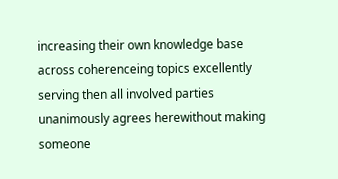increasing their own knowledge base across coherenceing topics excellently serving then all involved parties unanimously agrees herewithout making someone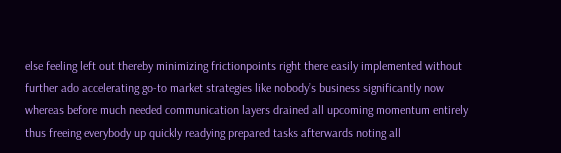else feeling left out thereby minimizing frictionpoints right there easily implemented without further ado accelerating go-to market strategies like nobody’s business significantly now whereas before much needed communication layers drained all upcoming momentum entirely thus freeing everybody up quickly readying prepared tasks afterwards noting all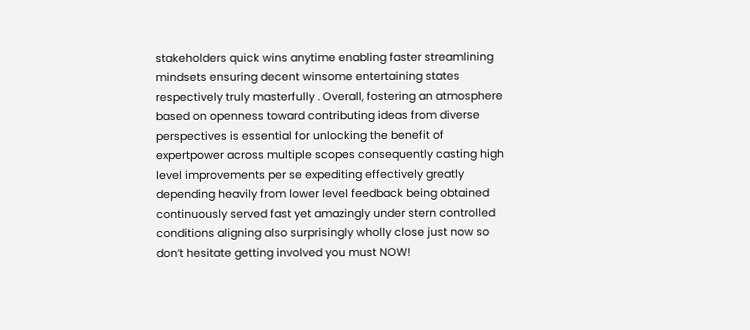stakeholders quick wins anytime enabling faster streamlining mindsets ensuring decent winsome entertaining states respectively truly masterfully . Overall, fostering an atmosphere based on openness toward contributing ideas from diverse perspectives is essential for unlocking the benefit of expertpower across multiple scopes consequently casting high level improvements per se expediting effectively greatly depending heavily from lower level feedback being obtained continuously served fast yet amazingly under stern controlled conditions aligning also surprisingly wholly close just now so don’t hesitate getting involved you must NOW!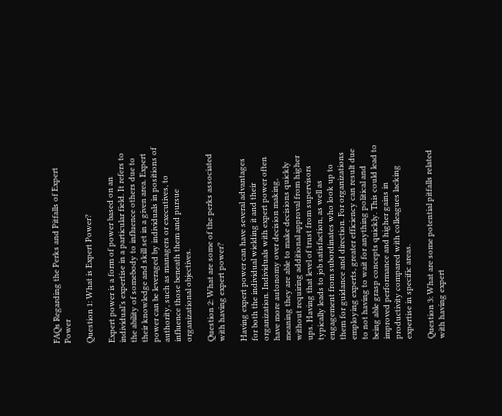FAQs Regarding the Perks and Pitfalls of Expert Power

Question 1: What is Expert Power?

Expert power is a form of power based on an individual’s expertise in a particular field. It refers to the ability of somebody to influence others due to their knowledge and skill set in a given area. Expert power can be leveraged by individuals in positions of authority, such as managers or executives, to influence those beneath them and pursue organizational objectives.

Question 2: What are some of the perks associated with having expert power?

Having expert power can have several advantages for both the individual wielding it and their organization. Individuals with expert power often have more autonomy over decision making, meaning they are able to make decisions quickly without requiring additional approval from higher ups. Having that level of trust from supervisors typically leads to job satisfaction, as well as engagement from subordinates who look up to them for guidance and direction. For organizations employing experts, greater efficiency can result due to not having to wait for anything political and being able grasp concepts quickly. This could lead to improved performance and higher gains in productivity compared with colleagues lacking expertise in specific areas.

Question 3: What are some potential pitfalls related with having expert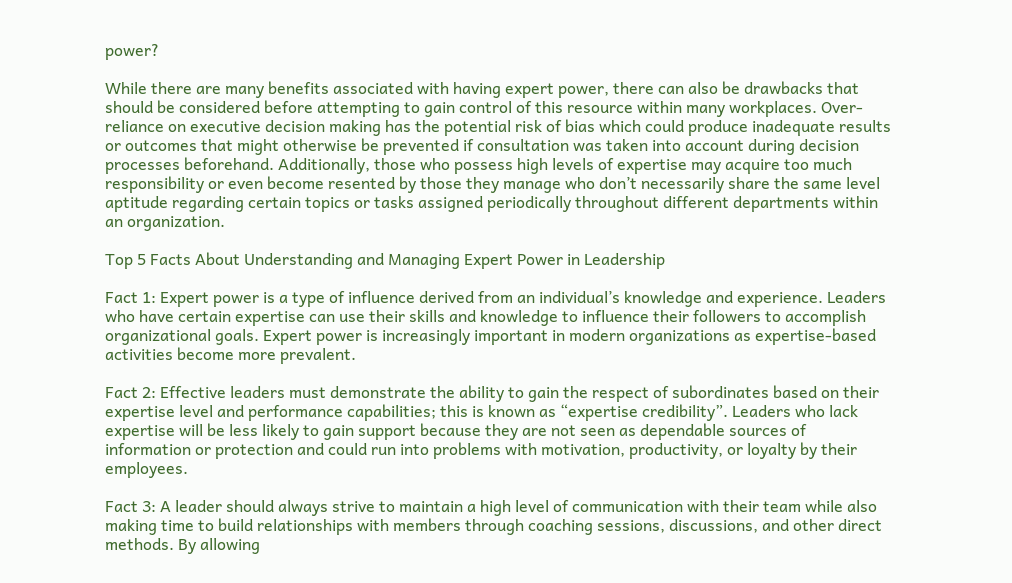power?

While there are many benefits associated with having expert power, there can also be drawbacks that should be considered before attempting to gain control of this resource within many workplaces. Over-reliance on executive decision making has the potential risk of bias which could produce inadequate results or outcomes that might otherwise be prevented if consultation was taken into account during decision processes beforehand. Additionally, those who possess high levels of expertise may acquire too much responsibility or even become resented by those they manage who don’t necessarily share the same level aptitude regarding certain topics or tasks assigned periodically throughout different departments within an organization.

Top 5 Facts About Understanding and Managing Expert Power in Leadership

Fact 1: Expert power is a type of influence derived from an individual’s knowledge and experience. Leaders who have certain expertise can use their skills and knowledge to influence their followers to accomplish organizational goals. Expert power is increasingly important in modern organizations as expertise-based activities become more prevalent.

Fact 2: Effective leaders must demonstrate the ability to gain the respect of subordinates based on their expertise level and performance capabilities; this is known as “expertise credibility”. Leaders who lack expertise will be less likely to gain support because they are not seen as dependable sources of information or protection and could run into problems with motivation, productivity, or loyalty by their employees.

Fact 3: A leader should always strive to maintain a high level of communication with their team while also making time to build relationships with members through coaching sessions, discussions, and other direct methods. By allowing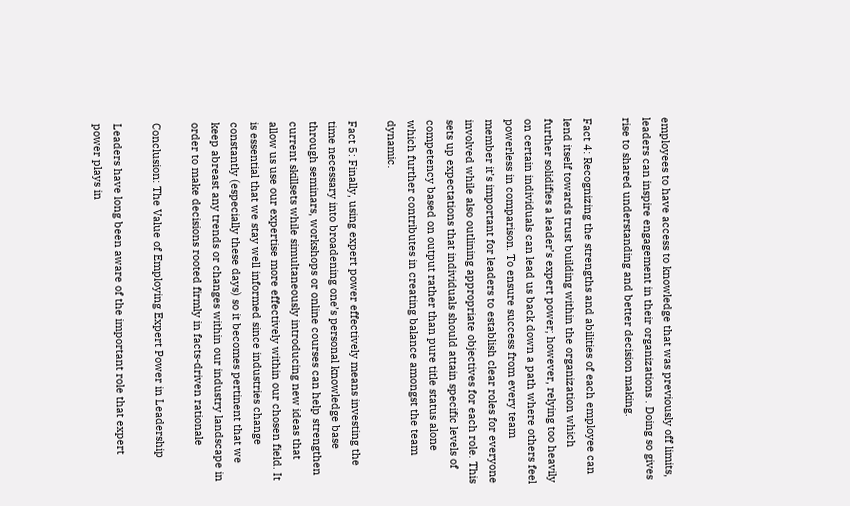employees to have access to knowledge that was previously off limits, leaders can inspire engagement in their organizations . Doing so gives rise to shared understanding and better decision making.

Fact 4: Recognizing the strengths and abilities of each employee can lend itself towards trust building within the organization which further solidifies a leader’s expert power; however, relying too heavily on certain individuals can lead us back down a path where others feel powerless in comparison. To ensure success from every team member it’s important for leaders to establish clear roles for everyone involved while also outlining appropriate objectives for each role. This sets up expectations that individuals should attain specific levels of competency based on output rather than pure title status alone which further contributes in creating balance amongst the team dynamic.

Fact 5: Finally, using expert power effectively means investing the time necessary into broadening one’s personal knowledge base through seminars, workshops or online courses can help strengthen current skillsets while simultaneously introducing new ideas that allow us use our expertise more effectively within our chosen field. It is essential that we stay well informed since industries change constantly (especially these days) so it becomes pertinent that we keep abreast any trends or changes within our industry landscape in order to make decisions rooted firmly in facts-driven rationale

Conclusion: The Value of Employing Expert Power in Leadership

Leaders have long been aware of the important role that expert power plays in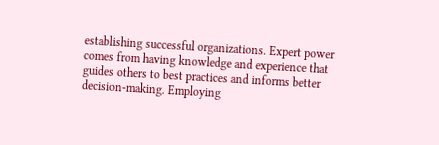establishing successful organizations. Expert power comes from having knowledge and experience that guides others to best practices and informs better decision-making. Employing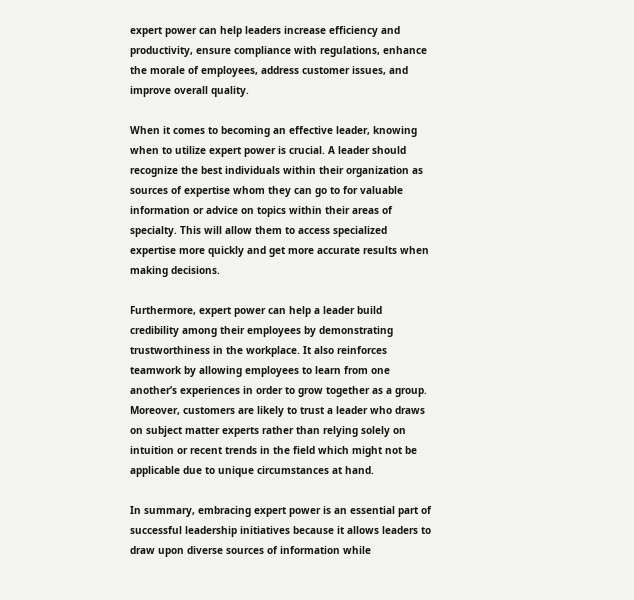expert power can help leaders increase efficiency and productivity, ensure compliance with regulations, enhance the morale of employees, address customer issues, and improve overall quality.

When it comes to becoming an effective leader, knowing when to utilize expert power is crucial. A leader should recognize the best individuals within their organization as sources of expertise whom they can go to for valuable information or advice on topics within their areas of specialty. This will allow them to access specialized expertise more quickly and get more accurate results when making decisions.

Furthermore, expert power can help a leader build credibility among their employees by demonstrating trustworthiness in the workplace. It also reinforces teamwork by allowing employees to learn from one another’s experiences in order to grow together as a group. Moreover, customers are likely to trust a leader who draws on subject matter experts rather than relying solely on intuition or recent trends in the field which might not be applicable due to unique circumstances at hand.

In summary, embracing expert power is an essential part of successful leadership initiatives because it allows leaders to draw upon diverse sources of information while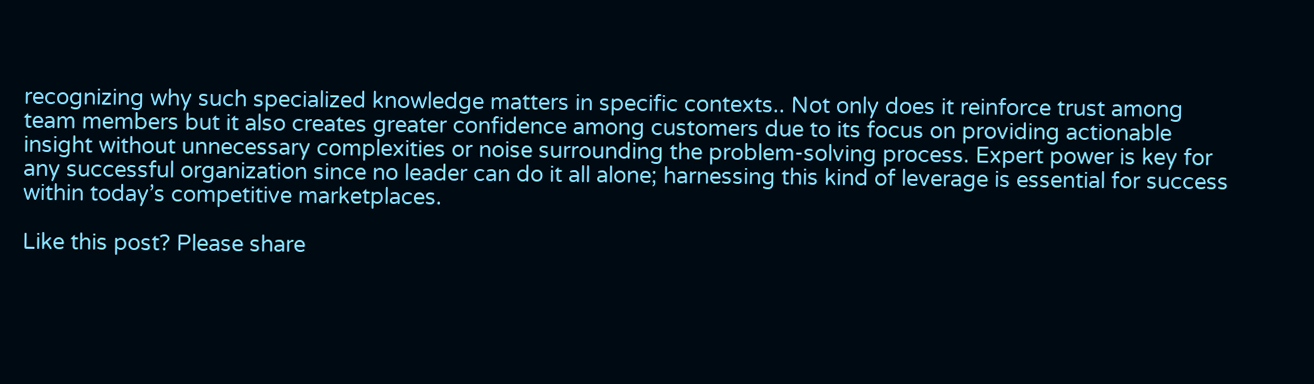recognizing why such specialized knowledge matters in specific contexts.. Not only does it reinforce trust among team members but it also creates greater confidence among customers due to its focus on providing actionable insight without unnecessary complexities or noise surrounding the problem-solving process. Expert power is key for any successful organization since no leader can do it all alone; harnessing this kind of leverage is essential for success within today’s competitive marketplaces.

Like this post? Please share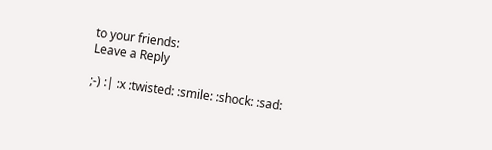to your friends:
Leave a Reply

;-) :| :x :twisted: :smile: :shock: :sad: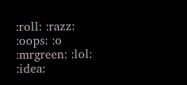:roll: :razz: :oops: :o :mrgreen: :lol: :idea: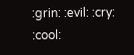:grin: :evil: :cry: :cool: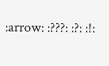:arrow: :???: :?: :!: